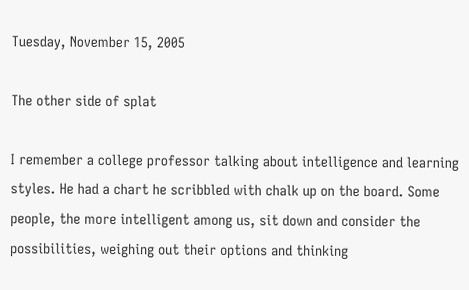Tuesday, November 15, 2005

The other side of splat

I remember a college professor talking about intelligence and learning styles. He had a chart he scribbled with chalk up on the board. Some people, the more intelligent among us, sit down and consider the possibilities, weighing out their options and thinking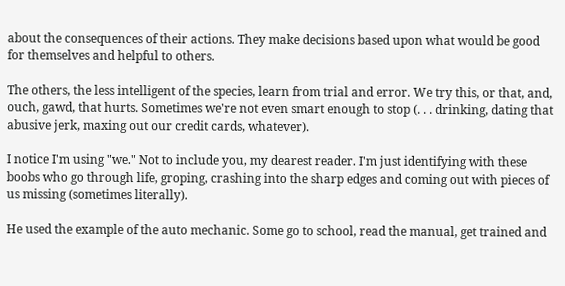about the consequences of their actions. They make decisions based upon what would be good for themselves and helpful to others.

The others, the less intelligent of the species, learn from trial and error. We try this, or that, and, ouch, gawd, that hurts. Sometimes we're not even smart enough to stop (. . . drinking, dating that abusive jerk, maxing out our credit cards, whatever).

I notice I'm using "we." Not to include you, my dearest reader. I'm just identifying with these boobs who go through life, groping, crashing into the sharp edges and coming out with pieces of us missing (sometimes literally).

He used the example of the auto mechanic. Some go to school, read the manual, get trained and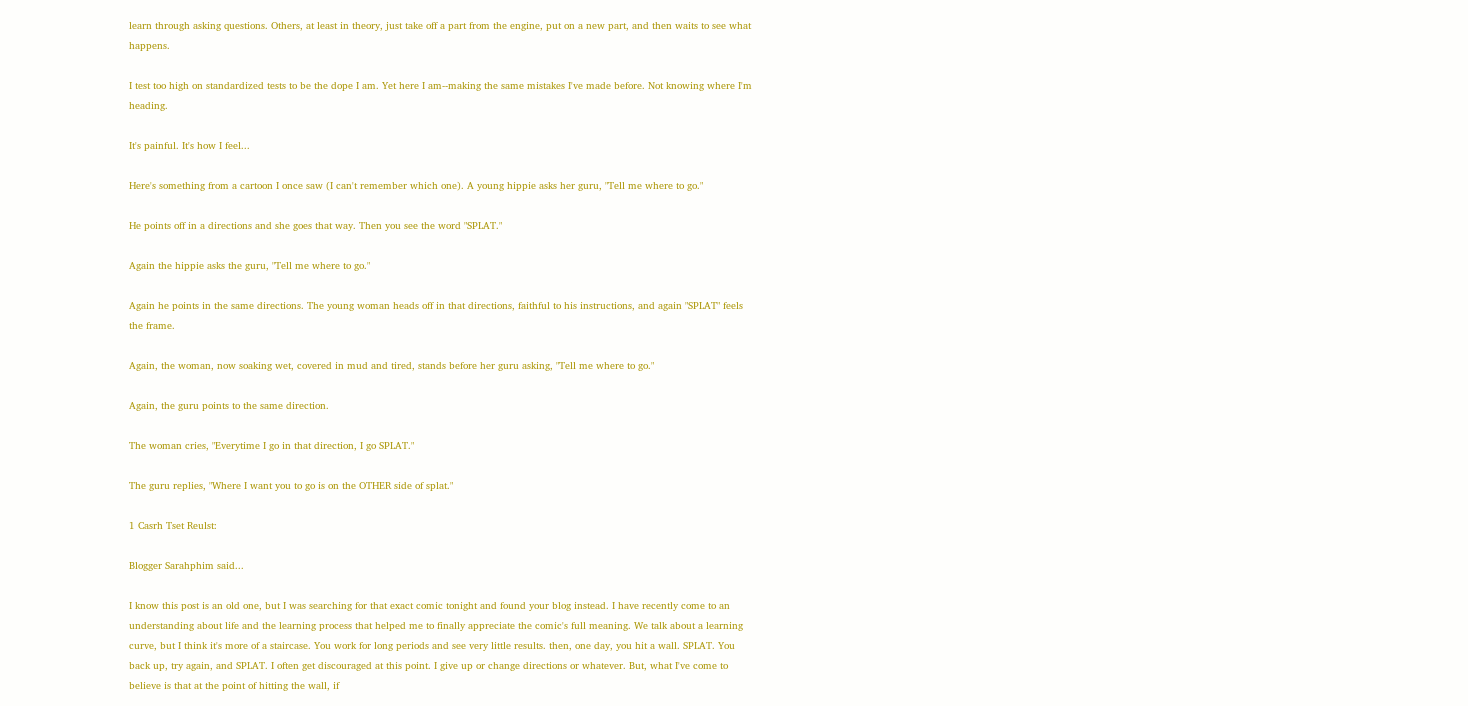learn through asking questions. Others, at least in theory, just take off a part from the engine, put on a new part, and then waits to see what happens.

I test too high on standardized tests to be the dope I am. Yet here I am--making the same mistakes I've made before. Not knowing where I'm heading.

It's painful. It's how I feel...

Here's something from a cartoon I once saw (I can't remember which one). A young hippie asks her guru, "Tell me where to go."

He points off in a directions and she goes that way. Then you see the word "SPLAT."

Again the hippie asks the guru, "Tell me where to go."

Again he points in the same directions. The young woman heads off in that directions, faithful to his instructions, and again "SPLAT" feels the frame.

Again, the woman, now soaking wet, covered in mud and tired, stands before her guru asking, "Tell me where to go."

Again, the guru points to the same direction.

The woman cries, "Everytime I go in that direction, I go SPLAT."

The guru replies, "Where I want you to go is on the OTHER side of splat."

1 Casrh Tset Reulst:

Blogger Sarahphim said...

I know this post is an old one, but I was searching for that exact comic tonight and found your blog instead. I have recently come to an understanding about life and the learning process that helped me to finally appreciate the comic's full meaning. We talk about a learning curve, but I think it's more of a staircase. You work for long periods and see very little results. then, one day, you hit a wall. SPLAT. You back up, try again, and SPLAT. I often get discouraged at this point. I give up or change directions or whatever. But, what I've come to believe is that at the point of hitting the wall, if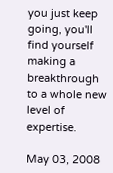you just keep going, you'll find yourself making a breakthrough to a whole new level of expertise.

May 03, 2008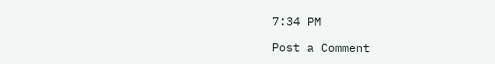7:34 PM

Post a Comment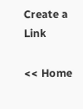Create a Link

<< Home